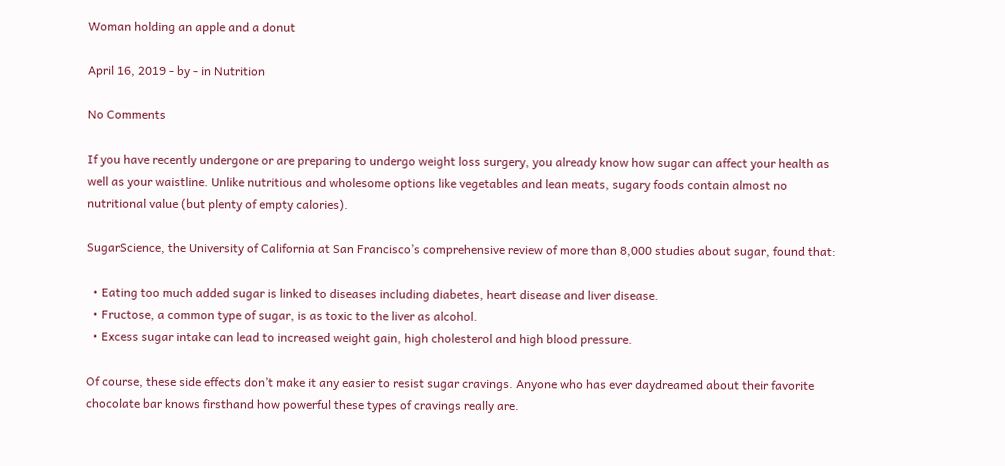Woman holding an apple and a donut

April 16, 2019 - by - in Nutrition

No Comments

If you have recently undergone or are preparing to undergo weight loss surgery, you already know how sugar can affect your health as well as your waistline. Unlike nutritious and wholesome options like vegetables and lean meats, sugary foods contain almost no nutritional value (but plenty of empty calories).

SugarScience, the University of California at San Francisco’s comprehensive review of more than 8,000 studies about sugar, found that:

  • Eating too much added sugar is linked to diseases including diabetes, heart disease and liver disease.
  • Fructose, a common type of sugar, is as toxic to the liver as alcohol.
  • Excess sugar intake can lead to increased weight gain, high cholesterol and high blood pressure.

Of course, these side effects don’t make it any easier to resist sugar cravings. Anyone who has ever daydreamed about their favorite chocolate bar knows firsthand how powerful these types of cravings really are.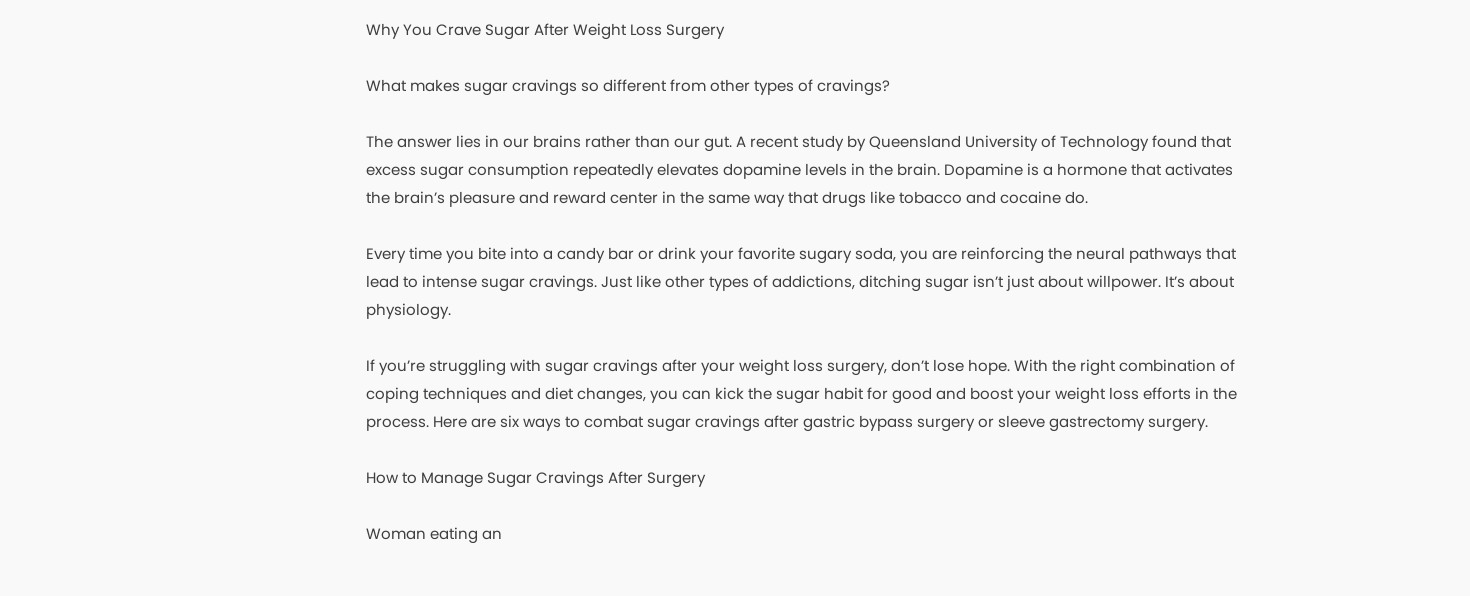Why You Crave Sugar After Weight Loss Surgery

What makes sugar cravings so different from other types of cravings?

The answer lies in our brains rather than our gut. A recent study by Queensland University of Technology found that excess sugar consumption repeatedly elevates dopamine levels in the brain. Dopamine is a hormone that activates the brain’s pleasure and reward center in the same way that drugs like tobacco and cocaine do.

Every time you bite into a candy bar or drink your favorite sugary soda, you are reinforcing the neural pathways that lead to intense sugar cravings. Just like other types of addictions, ditching sugar isn’t just about willpower. It’s about physiology.

If you’re struggling with sugar cravings after your weight loss surgery, don’t lose hope. With the right combination of coping techniques and diet changes, you can kick the sugar habit for good and boost your weight loss efforts in the process. Here are six ways to combat sugar cravings after gastric bypass surgery or sleeve gastrectomy surgery.

How to Manage Sugar Cravings After Surgery

Woman eating an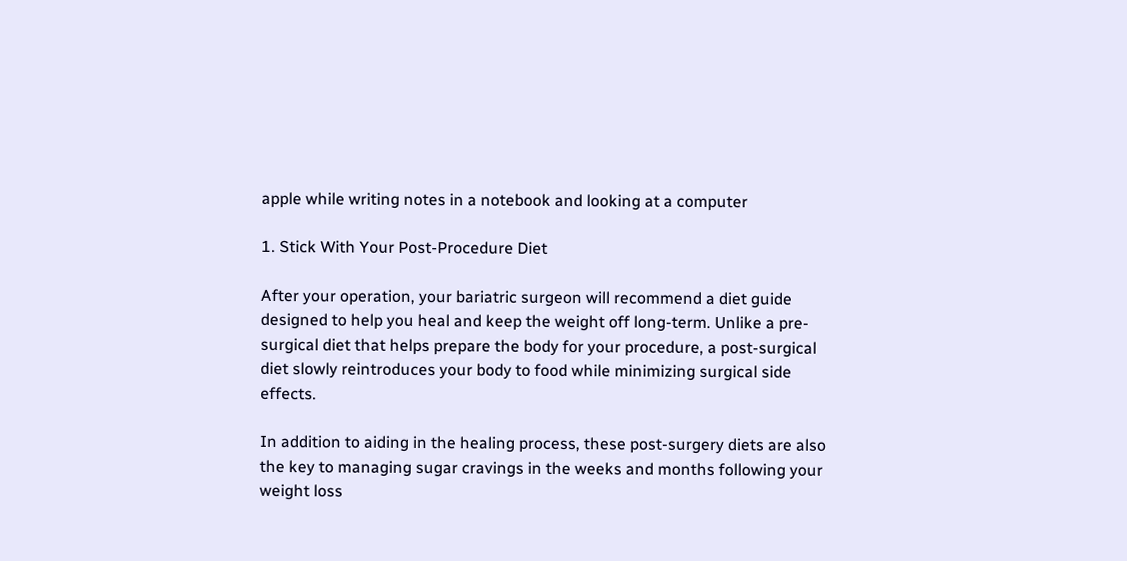apple while writing notes in a notebook and looking at a computer

1. Stick With Your Post-Procedure Diet

After your operation, your bariatric surgeon will recommend a diet guide designed to help you heal and keep the weight off long-term. Unlike a pre-surgical diet that helps prepare the body for your procedure, a post-surgical diet slowly reintroduces your body to food while minimizing surgical side effects.

In addition to aiding in the healing process, these post-surgery diets are also the key to managing sugar cravings in the weeks and months following your weight loss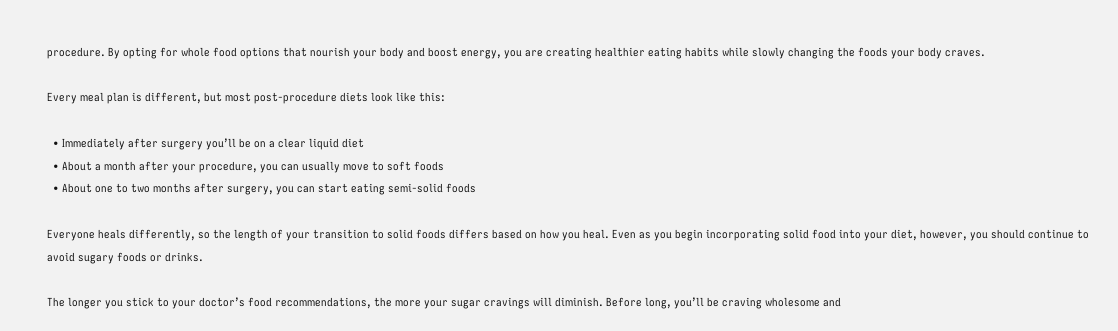procedure. By opting for whole food options that nourish your body and boost energy, you are creating healthier eating habits while slowly changing the foods your body craves.

Every meal plan is different, but most post-procedure diets look like this:

  • Immediately after surgery you’ll be on a clear liquid diet
  • About a month after your procedure, you can usually move to soft foods
  • About one to two months after surgery, you can start eating semi-solid foods

Everyone heals differently, so the length of your transition to solid foods differs based on how you heal. Even as you begin incorporating solid food into your diet, however, you should continue to avoid sugary foods or drinks.

The longer you stick to your doctor’s food recommendations, the more your sugar cravings will diminish. Before long, you’ll be craving wholesome and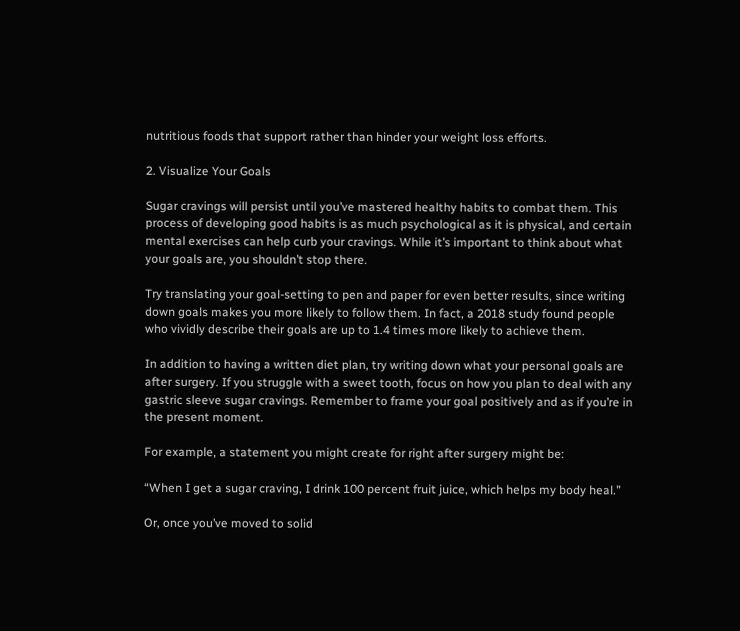nutritious foods that support rather than hinder your weight loss efforts.

2. Visualize Your Goals

Sugar cravings will persist until you’ve mastered healthy habits to combat them. This process of developing good habits is as much psychological as it is physical, and certain mental exercises can help curb your cravings. While it’s important to think about what your goals are, you shouldn’t stop there.

Try translating your goal-setting to pen and paper for even better results, since writing down goals makes you more likely to follow them. In fact, a 2018 study found people who vividly describe their goals are up to 1.4 times more likely to achieve them.

In addition to having a written diet plan, try writing down what your personal goals are after surgery. If you struggle with a sweet tooth, focus on how you plan to deal with any gastric sleeve sugar cravings. Remember to frame your goal positively and as if you’re in the present moment.

For example, a statement you might create for right after surgery might be:

“When I get a sugar craving, I drink 100 percent fruit juice, which helps my body heal.”

Or, once you’ve moved to solid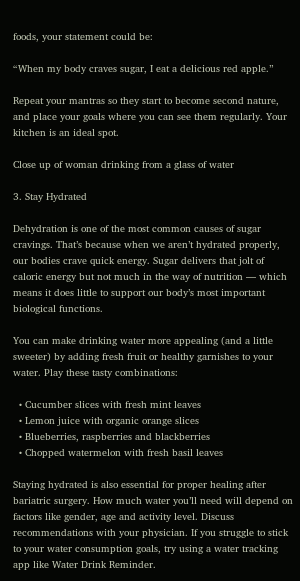foods, your statement could be:

“When my body craves sugar, I eat a delicious red apple.”

Repeat your mantras so they start to become second nature, and place your goals where you can see them regularly. Your kitchen is an ideal spot.

Close up of woman drinking from a glass of water

3. Stay Hydrated

Dehydration is one of the most common causes of sugar cravings. That’s because when we aren’t hydrated properly, our bodies crave quick energy. Sugar delivers that jolt of caloric energy but not much in the way of nutrition — which means it does little to support our body’s most important biological functions.

You can make drinking water more appealing (and a little sweeter) by adding fresh fruit or healthy garnishes to your water. Play these tasty combinations:

  • Cucumber slices with fresh mint leaves
  • Lemon juice with organic orange slices
  • Blueberries, raspberries and blackberries
  • Chopped watermelon with fresh basil leaves

Staying hydrated is also essential for proper healing after bariatric surgery. How much water you’ll need will depend on factors like gender, age and activity level. Discuss recommendations with your physician. If you struggle to stick to your water consumption goals, try using a water tracking app like Water Drink Reminder.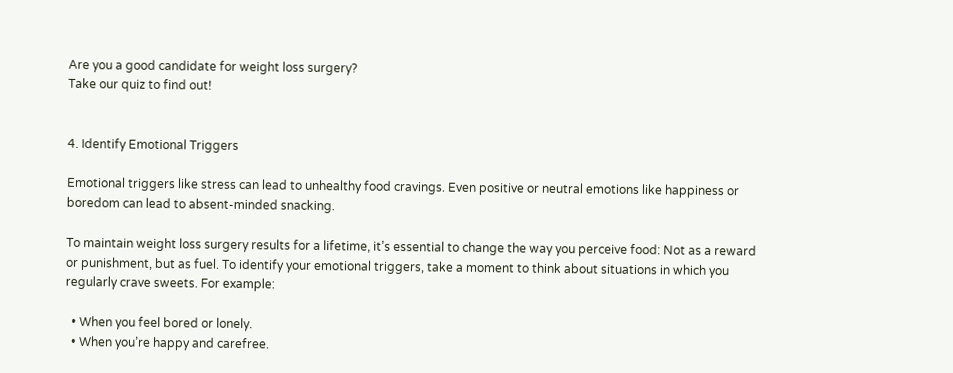Are you a good candidate for weight loss surgery?
Take our quiz to find out!


4. Identify Emotional Triggers

Emotional triggers like stress can lead to unhealthy food cravings. Even positive or neutral emotions like happiness or boredom can lead to absent-minded snacking.

To maintain weight loss surgery results for a lifetime, it’s essential to change the way you perceive food: Not as a reward or punishment, but as fuel. To identify your emotional triggers, take a moment to think about situations in which you regularly crave sweets. For example:

  • When you feel bored or lonely.
  • When you’re happy and carefree.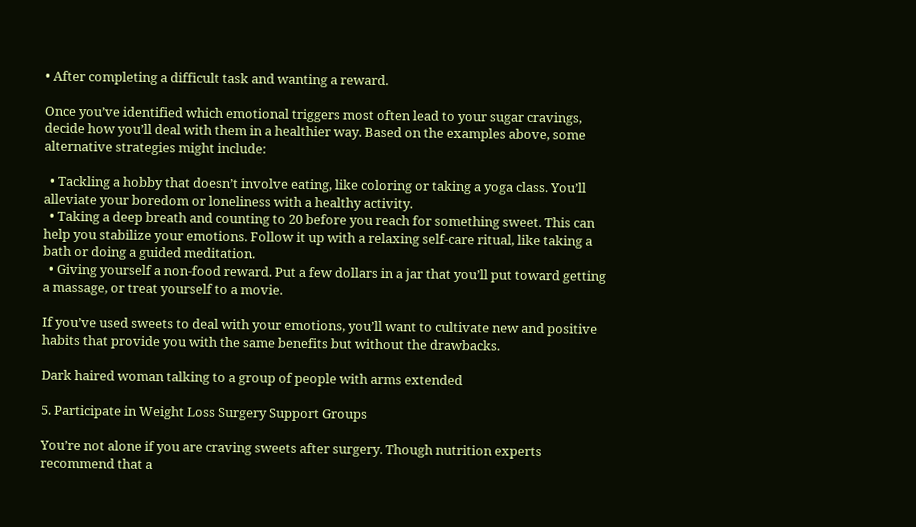• After completing a difficult task and wanting a reward.

Once you’ve identified which emotional triggers most often lead to your sugar cravings, decide how you’ll deal with them in a healthier way. Based on the examples above, some alternative strategies might include:

  • Tackling a hobby that doesn’t involve eating, like coloring or taking a yoga class. You’ll alleviate your boredom or loneliness with a healthy activity.
  • Taking a deep breath and counting to 20 before you reach for something sweet. This can help you stabilize your emotions. Follow it up with a relaxing self-care ritual, like taking a bath or doing a guided meditation.
  • Giving yourself a non-food reward. Put a few dollars in a jar that you’ll put toward getting a massage, or treat yourself to a movie.

If you’ve used sweets to deal with your emotions, you’ll want to cultivate new and positive habits that provide you with the same benefits but without the drawbacks.

Dark haired woman talking to a group of people with arms extended

5. Participate in Weight Loss Surgery Support Groups

You’re not alone if you are craving sweets after surgery. Though nutrition experts recommend that a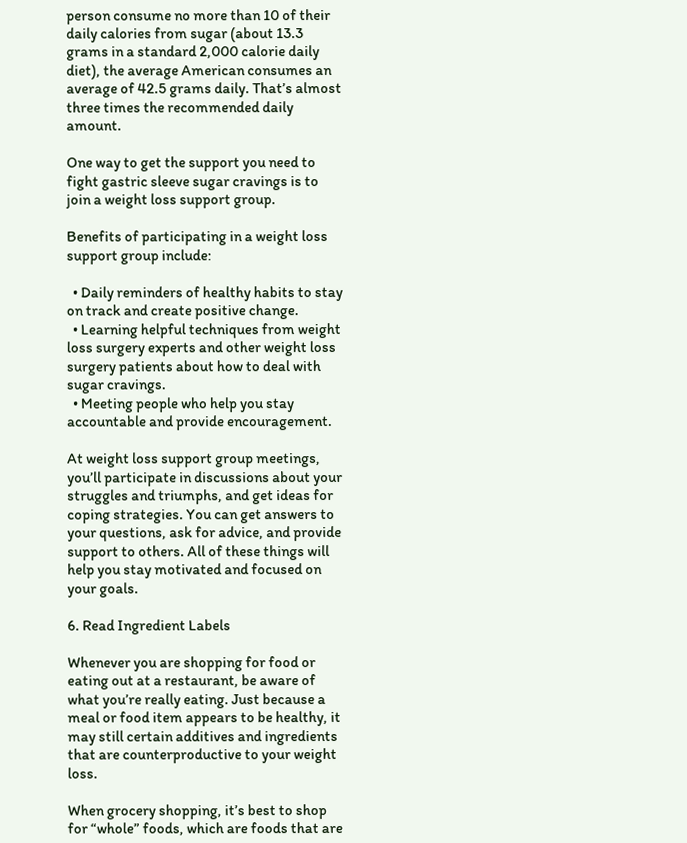person consume no more than 10 of their daily calories from sugar (about 13.3 grams in a standard 2,000 calorie daily diet), the average American consumes an average of 42.5 grams daily. That’s almost three times the recommended daily amount.

One way to get the support you need to fight gastric sleeve sugar cravings is to join a weight loss support group.

Benefits of participating in a weight loss support group include:

  • Daily reminders of healthy habits to stay on track and create positive change.
  • Learning helpful techniques from weight loss surgery experts and other weight loss surgery patients about how to deal with sugar cravings.
  • Meeting people who help you stay accountable and provide encouragement.

At weight loss support group meetings, you’ll participate in discussions about your struggles and triumphs, and get ideas for coping strategies. You can get answers to your questions, ask for advice, and provide support to others. All of these things will help you stay motivated and focused on your goals.

6. Read Ingredient Labels

Whenever you are shopping for food or eating out at a restaurant, be aware of what you’re really eating. Just because a meal or food item appears to be healthy, it may still certain additives and ingredients that are counterproductive to your weight loss.

When grocery shopping, it’s best to shop for “whole” foods, which are foods that are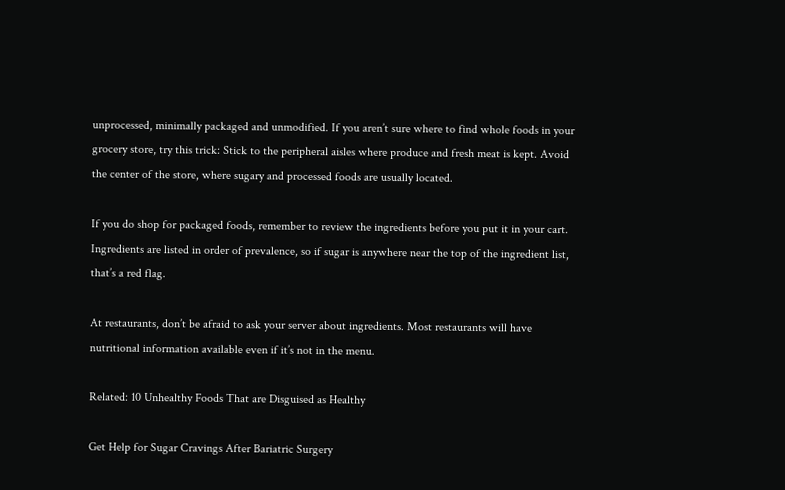unprocessed, minimally packaged and unmodified. If you aren’t sure where to find whole foods in your grocery store, try this trick: Stick to the peripheral aisles where produce and fresh meat is kept. Avoid the center of the store, where sugary and processed foods are usually located.

If you do shop for packaged foods, remember to review the ingredients before you put it in your cart. Ingredients are listed in order of prevalence, so if sugar is anywhere near the top of the ingredient list, that’s a red flag.

At restaurants, don’t be afraid to ask your server about ingredients. Most restaurants will have nutritional information available even if it’s not in the menu.

Related: 10 Unhealthy Foods That are Disguised as Healthy

Get Help for Sugar Cravings After Bariatric Surgery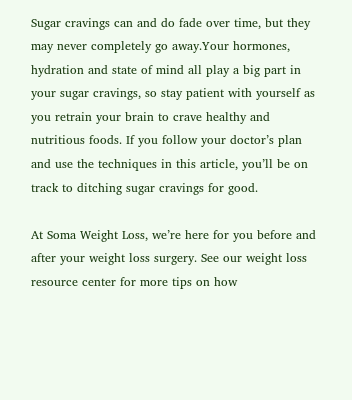Sugar cravings can and do fade over time, but they may never completely go away.Your hormones, hydration and state of mind all play a big part in your sugar cravings, so stay patient with yourself as you retrain your brain to crave healthy and nutritious foods. If you follow your doctor’s plan and use the techniques in this article, you’ll be on track to ditching sugar cravings for good.

At Soma Weight Loss, we’re here for you before and after your weight loss surgery. See our weight loss resource center for more tips on how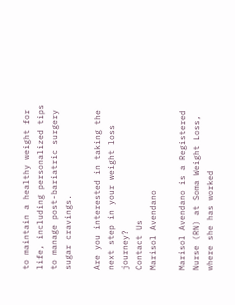to maintain a healthy weight for life, including personalized tips to manage post-bariatric surgery sugar cravings.

Are you interested in taking the next step in your weight loss journey?
Contact Us
Marisol Avendano

Marisol Avendano is a Registered Nurse (RN) at Soma Weight Loss, where she has worked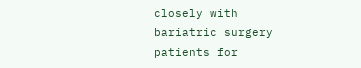closely with bariatric surgery patients for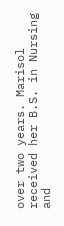over two years. Marisol received her B.S. in Nursing and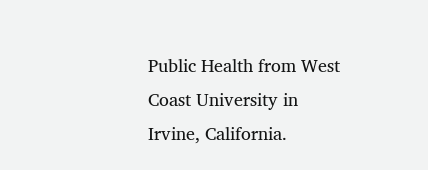Public Health from West Coast University in Irvine, California.